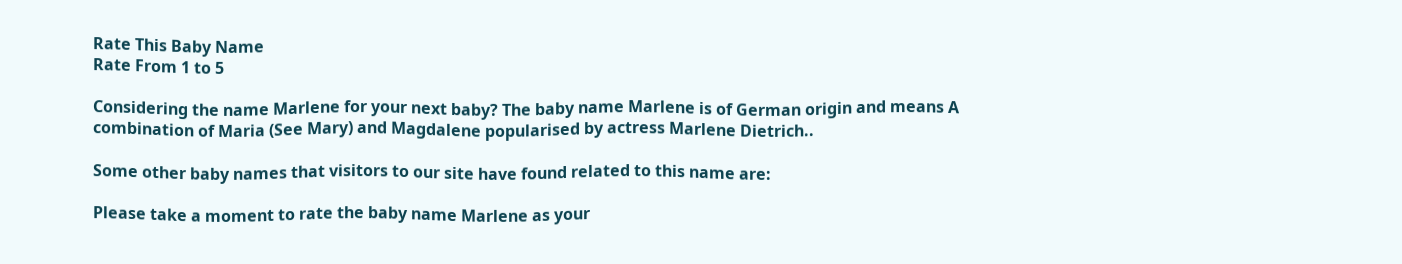Rate This Baby Name
Rate From 1 to 5

Considering the name Marlene for your next baby? The baby name Marlene is of German origin and means A combination of Maria (See Mary) and Magdalene popularised by actress Marlene Dietrich..

Some other baby names that visitors to our site have found related to this name are:

Please take a moment to rate the baby name Marlene as your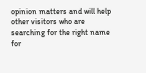opinion matters and will help other visitors who are searching for the right name for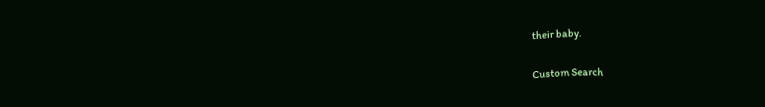their baby.

Custom Search